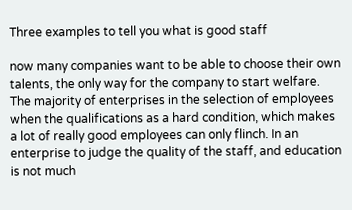Three examples to tell you what is good staff

now many companies want to be able to choose their own talents, the only way for the company to start welfare. The majority of enterprises in the selection of employees when the qualifications as a hard condition, which makes a lot of really good employees can only flinch. In an enterprise to judge the quality of the staff, and education is not much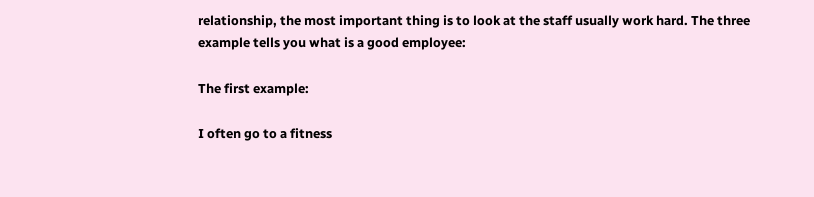relationship, the most important thing is to look at the staff usually work hard. The three example tells you what is a good employee:

The first example:

I often go to a fitness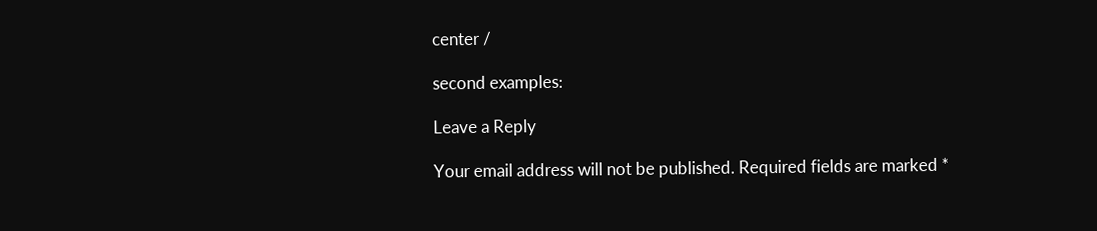center /

second examples:

Leave a Reply

Your email address will not be published. Required fields are marked *